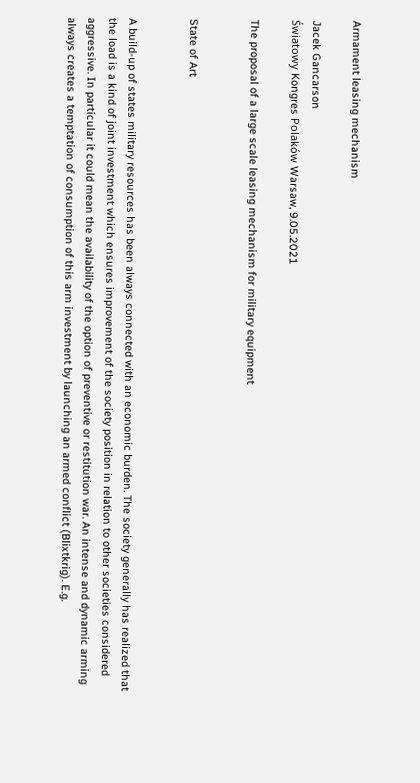Armament leasing mechanism

Jacek Gancarson
Światowy Kongres Polaków Warsaw, 9.05.2021

The proposal of a large scale leasing mechanism for military equipment


State of Art


A build-up of states military resources has been always connected with an economic burden. The society generally has realized that the load is a kind of joint investment which ensures improvement of the society position in relation to other societies considered aggressive. In particular it could mean the availability of the option of preventive or restitution war. An intense and dynamic arming always creates a temptation of consumption of this arm investment by launching an armed conflict (Blixtkrig). E.g.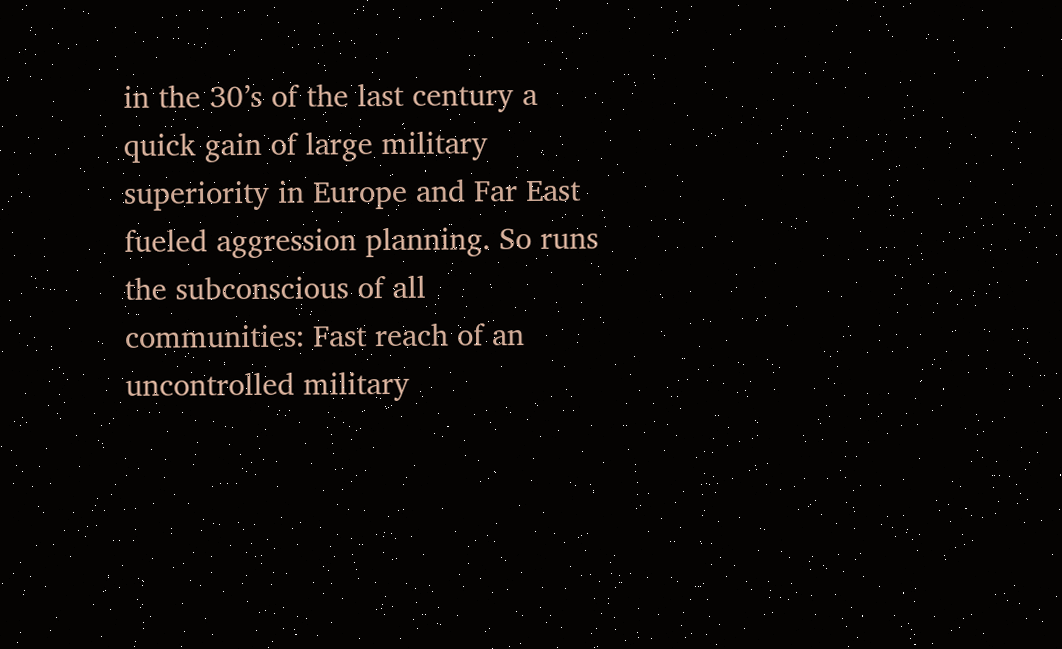in the 30’s of the last century a quick gain of large military superiority in Europe and Far East fueled aggression planning. So runs the subconscious of all communities: Fast reach of an uncontrolled military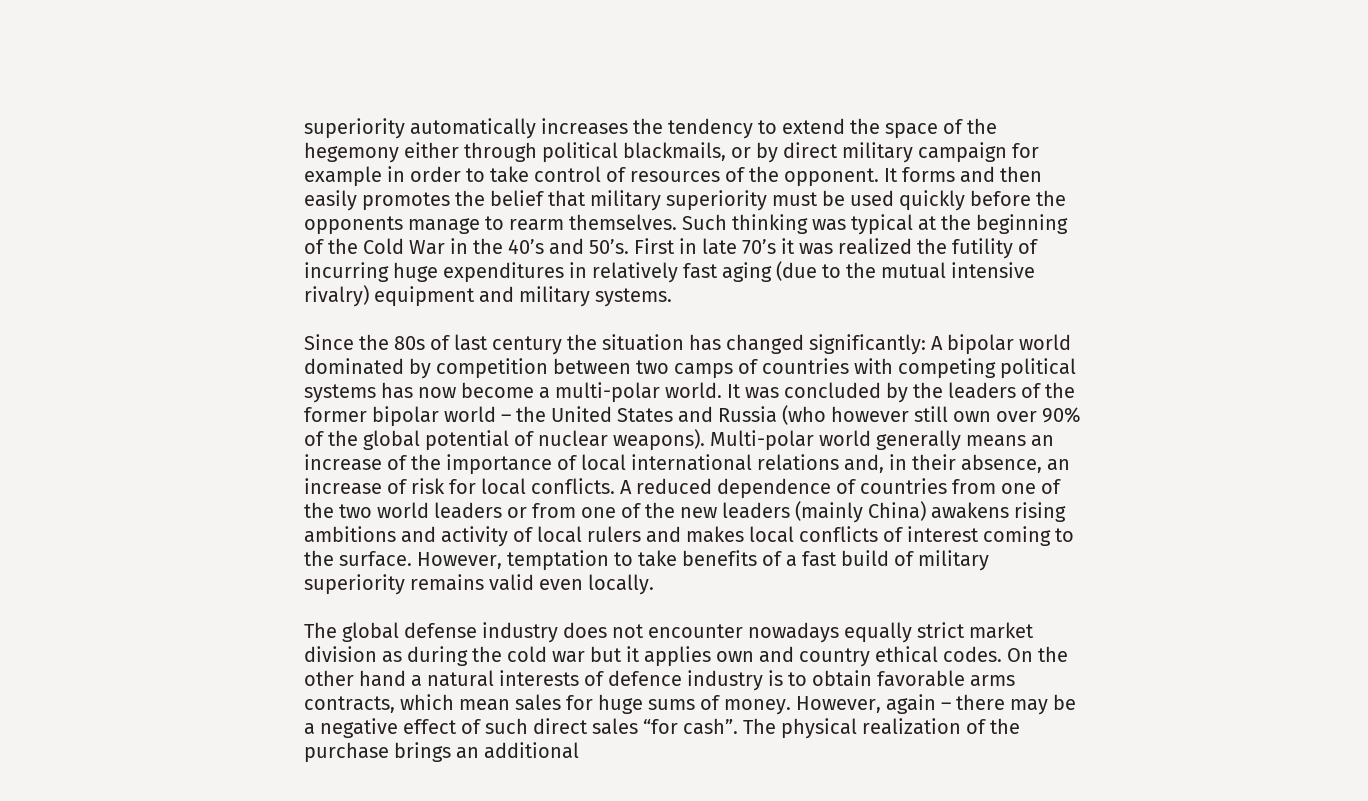superiority automatically increases the tendency to extend the space of the hegemony either through political blackmails, or by direct military campaign for example in order to take control of resources of the opponent. It forms and then easily promotes the belief that military superiority must be used quickly before the opponents manage to rearm themselves. Such thinking was typical at the beginning of the Cold War in the 40’s and 50’s. First in late 70’s it was realized the futility of incurring huge expenditures in relatively fast aging (due to the mutual intensive rivalry) equipment and military systems.

Since the 80s of last century the situation has changed significantly: A bipolar world dominated by competition between two camps of countries with competing political systems has now become a multi-polar world. It was concluded by the leaders of the former bipolar world – the United States and Russia (who however still own over 90% of the global potential of nuclear weapons). Multi-polar world generally means an increase of the importance of local international relations and, in their absence, an increase of risk for local conflicts. A reduced dependence of countries from one of the two world leaders or from one of the new leaders (mainly China) awakens rising ambitions and activity of local rulers and makes local conflicts of interest coming to the surface. However, temptation to take benefits of a fast build of military superiority remains valid even locally.

The global defense industry does not encounter nowadays equally strict market division as during the cold war but it applies own and country ethical codes. On the other hand a natural interests of defence industry is to obtain favorable arms contracts, which mean sales for huge sums of money. However, again – there may be a negative effect of such direct sales “for cash”. The physical realization of the purchase brings an additional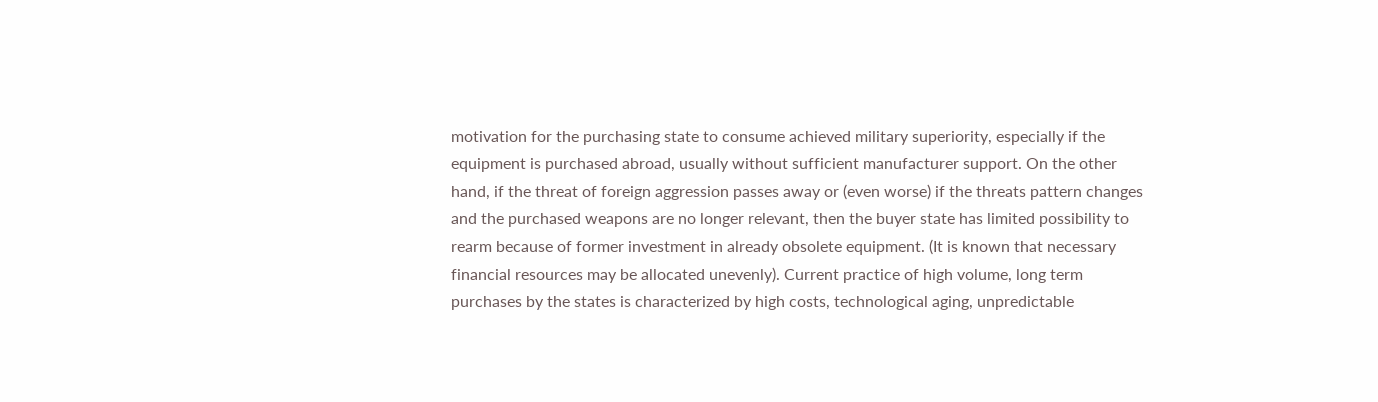motivation for the purchasing state to consume achieved military superiority, especially if the equipment is purchased abroad, usually without sufficient manufacturer support. On the other hand, if the threat of foreign aggression passes away or (even worse) if the threats pattern changes and the purchased weapons are no longer relevant, then the buyer state has limited possibility to rearm because of former investment in already obsolete equipment. (It is known that necessary financial resources may be allocated unevenly). Current practice of high volume, long term purchases by the states is characterized by high costs, technological aging, unpredictable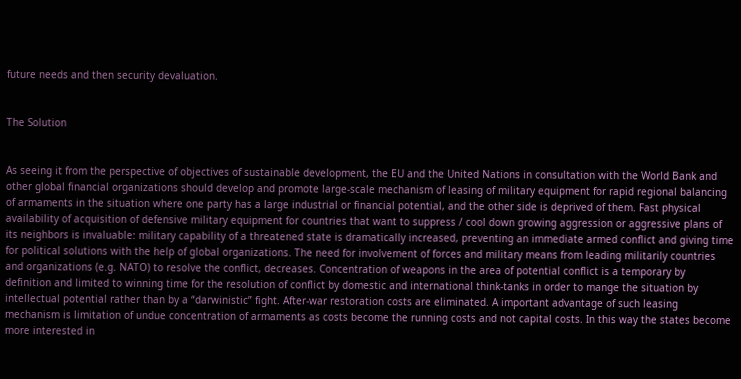future needs and then security devaluation.


The Solution


As seeing it from the perspective of objectives of sustainable development, the EU and the United Nations in consultation with the World Bank and other global financial organizations should develop and promote large-scale mechanism of leasing of military equipment for rapid regional balancing of armaments in the situation where one party has a large industrial or financial potential, and the other side is deprived of them. Fast physical availability of acquisition of defensive military equipment for countries that want to suppress / cool down growing aggression or aggressive plans of its neighbors is invaluable: military capability of a threatened state is dramatically increased, preventing an immediate armed conflict and giving time for political solutions with the help of global organizations. The need for involvement of forces and military means from leading militarily countries and organizations (e.g. NATO) to resolve the conflict, decreases. Concentration of weapons in the area of potential conflict is a temporary by definition and limited to winning time for the resolution of conflict by domestic and international think-tanks in order to mange the situation by intellectual potential rather than by a “darwinistic” fight. After-war restoration costs are eliminated. A important advantage of such leasing mechanism is limitation of undue concentration of armaments as costs become the running costs and not capital costs. In this way the states become more interested in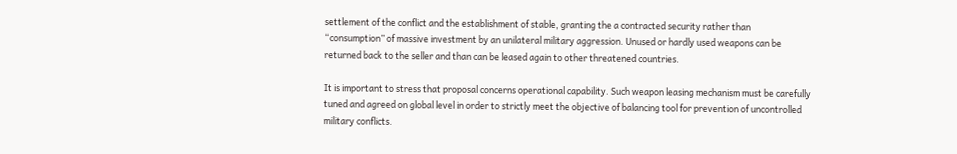settlement of the conflict and the establishment of stable, granting the a contracted security rather than “consumption” of massive investment by an unilateral military aggression. Unused or hardly used weapons can be returned back to the seller and than can be leased again to other threatened countries.

It is important to stress that proposal concerns operational capability. Such weapon leasing mechanism must be carefully tuned and agreed on global level in order to strictly meet the objective of balancing tool for prevention of uncontrolled military conflicts.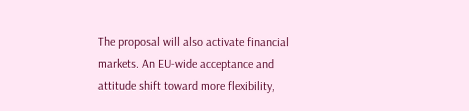The proposal will also activate financial markets. An EU-wide acceptance and attitude shift toward more flexibility,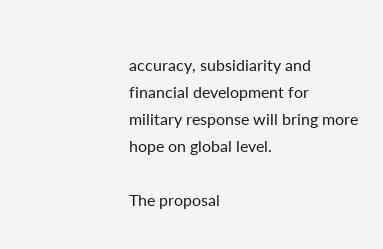accuracy, subsidiarity and financial development for military response will bring more hope on global level.

The proposal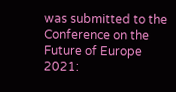was submitted to the Conference on the Future of Europe 2021: